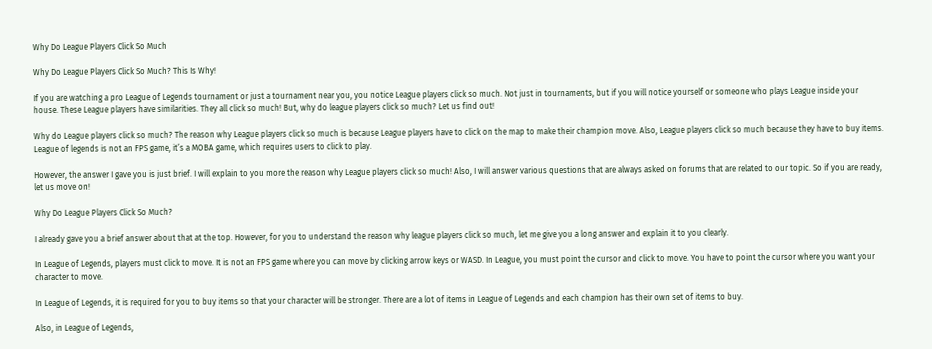Why Do League Players Click So Much

Why Do League Players Click So Much? This Is Why!

If you are watching a pro League of Legends tournament or just a tournament near you, you notice League players click so much. Not just in tournaments, but if you will notice yourself or someone who plays League inside your house. These League players have similarities. They all click so much! But, why do league players click so much? Let us find out!

Why do League players click so much? The reason why League players click so much is because League players have to click on the map to make their champion move. Also, League players click so much because they have to buy items. League of legends is not an FPS game, it’s a MOBA game, which requires users to click to play.

However, the answer I gave you is just brief. I will explain to you more the reason why League players click so much! Also, I will answer various questions that are always asked on forums that are related to our topic. So if you are ready, let us move on!

Why Do League Players Click So Much?

I already gave you a brief answer about that at the top. However, for you to understand the reason why league players click so much, let me give you a long answer and explain it to you clearly.

In League of Legends, players must click to move. It is not an FPS game where you can move by clicking arrow keys or WASD. In League, you must point the cursor and click to move. You have to point the cursor where you want your character to move.

In League of Legends, it is required for you to buy items so that your character will be stronger. There are a lot of items in League of Legends and each champion has their own set of items to buy.

Also, in League of Legends,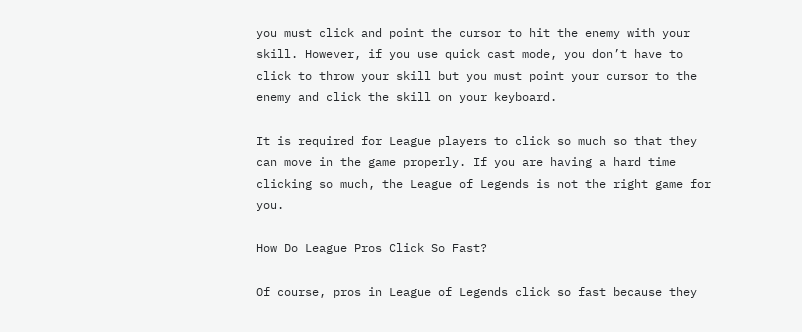you must click and point the cursor to hit the enemy with your skill. However, if you use quick cast mode, you don’t have to click to throw your skill but you must point your cursor to the enemy and click the skill on your keyboard.

It is required for League players to click so much so that they can move in the game properly. If you are having a hard time clicking so much, the League of Legends is not the right game for you.

How Do League Pros Click So Fast?

Of course, pros in League of Legends click so fast because they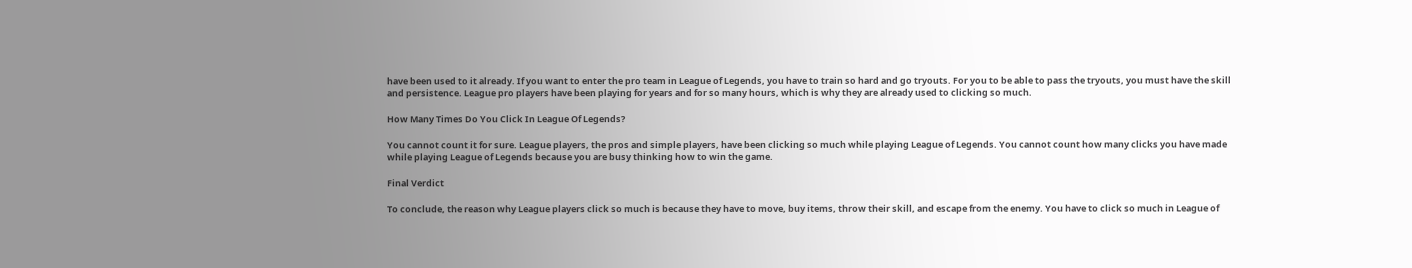have been used to it already. If you want to enter the pro team in League of Legends, you have to train so hard and go tryouts. For you to be able to pass the tryouts, you must have the skill and persistence. League pro players have been playing for years and for so many hours, which is why they are already used to clicking so much.

How Many Times Do You Click In League Of Legends?

You cannot count it for sure. League players, the pros and simple players, have been clicking so much while playing League of Legends. You cannot count how many clicks you have made while playing League of Legends because you are busy thinking how to win the game.

Final Verdict

To conclude, the reason why League players click so much is because they have to move, buy items, throw their skill, and escape from the enemy. You have to click so much in League of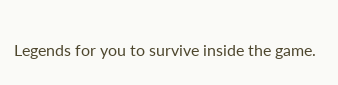Legends for you to survive inside the game.